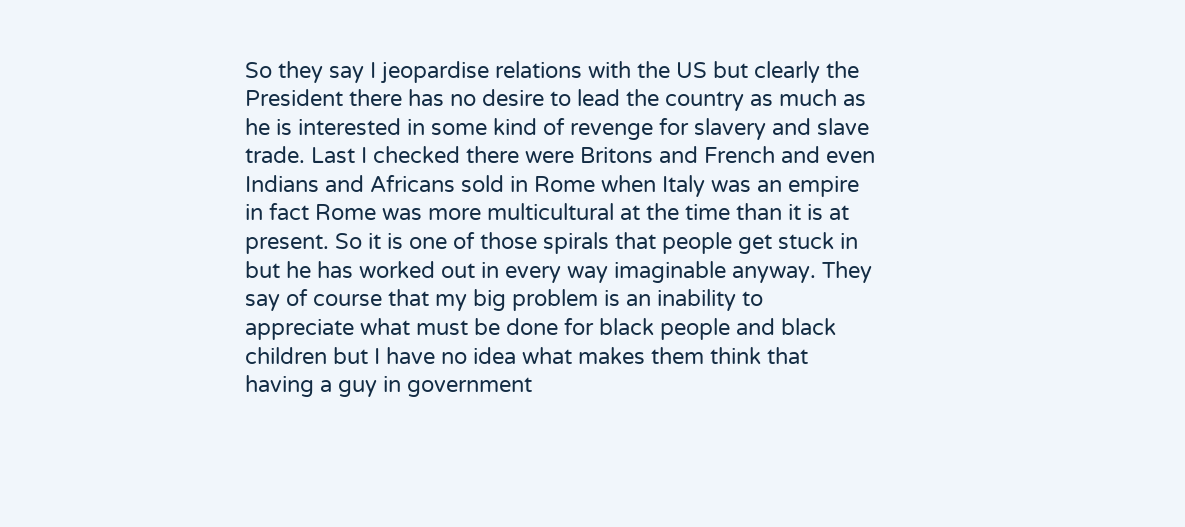So they say I jeopardise relations with the US but clearly the President there has no desire to lead the country as much as he is interested in some kind of revenge for slavery and slave trade. Last I checked there were Britons and French and even Indians and Africans sold in Rome when Italy was an empire in fact Rome was more multicultural at the time than it is at present. So it is one of those spirals that people get stuck in but he has worked out in every way imaginable anyway. They say of course that my big problem is an inability to appreciate what must be done for black people and black children but I have no idea what makes them think that having a guy in government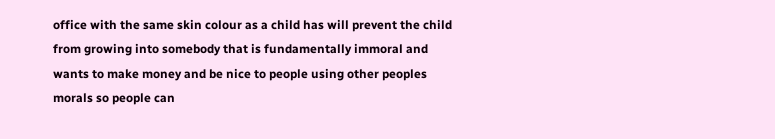office with the same skin colour as a child has will prevent the child from growing into somebody that is fundamentally immoral and wants to make money and be nice to people using other peoples morals so people can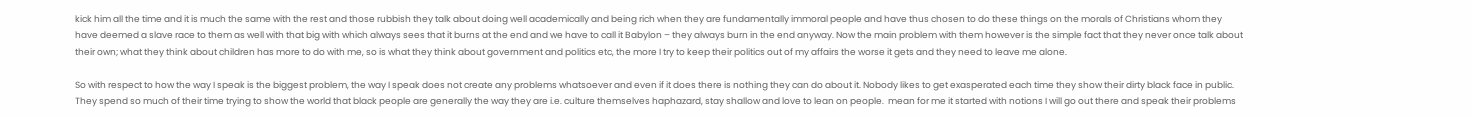kick him all the time and it is much the same with the rest and those rubbish they talk about doing well academically and being rich when they are fundamentally immoral people and have thus chosen to do these things on the morals of Christians whom they have deemed a slave race to them as well with that big with which always sees that it burns at the end and we have to call it Babylon – they always burn in the end anyway. Now the main problem with them however is the simple fact that they never once talk about their own; what they think about children has more to do with me, so is what they think about government and politics etc, the more I try to keep their politics out of my affairs the worse it gets and they need to leave me alone.

So with respect to how the way I speak is the biggest problem, the way I speak does not create any problems whatsoever and even if it does there is nothing they can do about it. Nobody likes to get exasperated each time they show their dirty black face in public. They spend so much of their time trying to show the world that black people are generally the way they are i.e. culture themselves haphazard, stay shallow and love to lean on people.  mean for me it started with notions I will go out there and speak their problems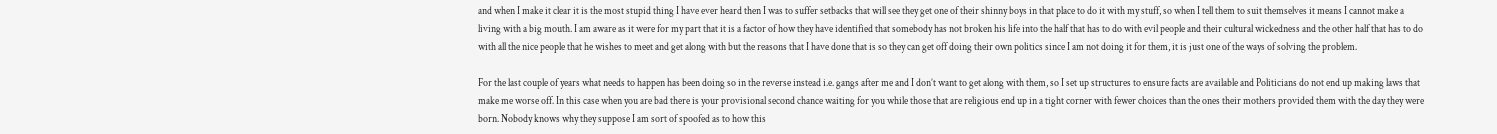and when I make it clear it is the most stupid thing I have ever heard then I was to suffer setbacks that will see they get one of their shinny boys in that place to do it with my stuff, so when I tell them to suit themselves it means I cannot make a living with a big mouth. I am aware as it were for my part that it is a factor of how they have identified that somebody has not broken his life into the half that has to do with evil people and their cultural wickedness and the other half that has to do with all the nice people that he wishes to meet and get along with but the reasons that I have done that is so they can get off doing their own politics since I am not doing it for them, it is just one of the ways of solving the problem.

For the last couple of years what needs to happen has been doing so in the reverse instead i.e. gangs after me and I don’t want to get along with them, so I set up structures to ensure facts are available and Politicians do not end up making laws that make me worse off. In this case when you are bad there is your provisional second chance waiting for you while those that are religious end up in a tight corner with fewer choices than the ones their mothers provided them with the day they were born. Nobody knows why they suppose I am sort of spoofed as to how this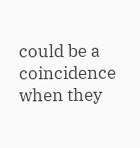could be a coincidence when they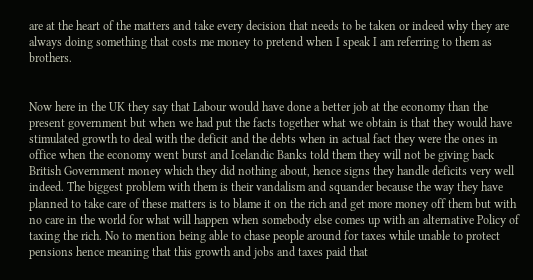are at the heart of the matters and take every decision that needs to be taken or indeed why they are always doing something that costs me money to pretend when I speak I am referring to them as brothers.


Now here in the UK they say that Labour would have done a better job at the economy than the present government but when we had put the facts together what we obtain is that they would have stimulated growth to deal with the deficit and the debts when in actual fact they were the ones in office when the economy went burst and Icelandic Banks told them they will not be giving back British Government money which they did nothing about, hence signs they handle deficits very well indeed. The biggest problem with them is their vandalism and squander because the way they have planned to take care of these matters is to blame it on the rich and get more money off them but with no care in the world for what will happen when somebody else comes up with an alternative Policy of taxing the rich. No to mention being able to chase people around for taxes while unable to protect pensions hence meaning that this growth and jobs and taxes paid that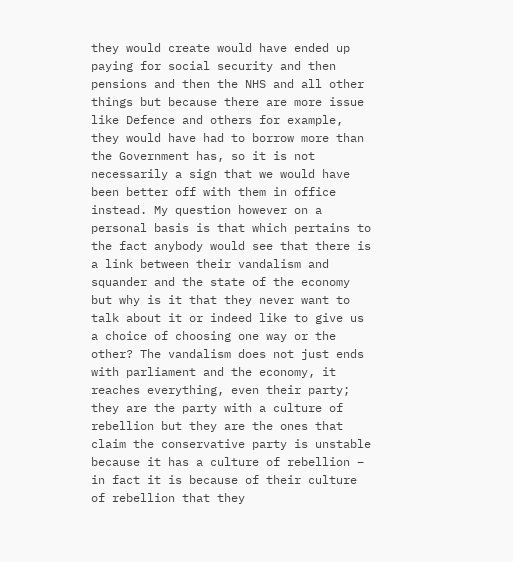they would create would have ended up paying for social security and then pensions and then the NHS and all other things but because there are more issue like Defence and others for example, they would have had to borrow more than the Government has, so it is not necessarily a sign that we would have been better off with them in office instead. My question however on a personal basis is that which pertains to the fact anybody would see that there is a link between their vandalism and squander and the state of the economy but why is it that they never want to talk about it or indeed like to give us a choice of choosing one way or the other? The vandalism does not just ends with parliament and the economy, it reaches everything, even their party; they are the party with a culture of rebellion but they are the ones that claim the conservative party is unstable because it has a culture of rebellion – in fact it is because of their culture of rebellion that they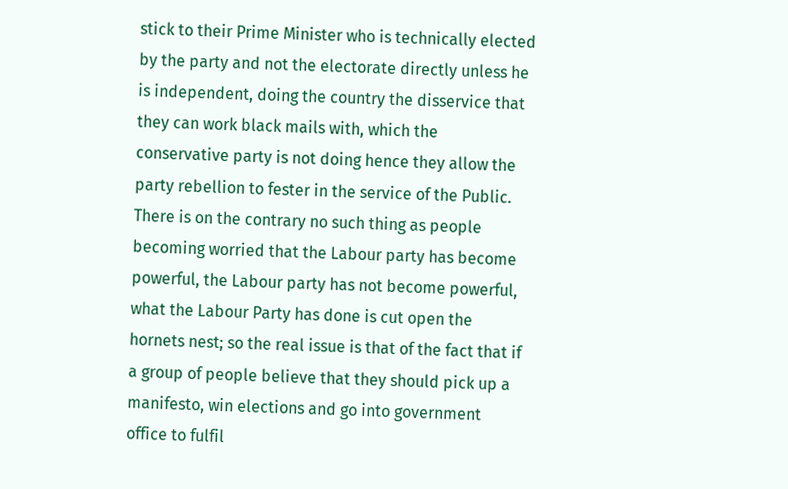stick to their Prime Minister who is technically elected by the party and not the electorate directly unless he is independent, doing the country the disservice that they can work black mails with, which the conservative party is not doing hence they allow the party rebellion to fester in the service of the Public. There is on the contrary no such thing as people becoming worried that the Labour party has become powerful, the Labour party has not become powerful, what the Labour Party has done is cut open the hornets nest; so the real issue is that of the fact that if a group of people believe that they should pick up a manifesto, win elections and go into government office to fulfil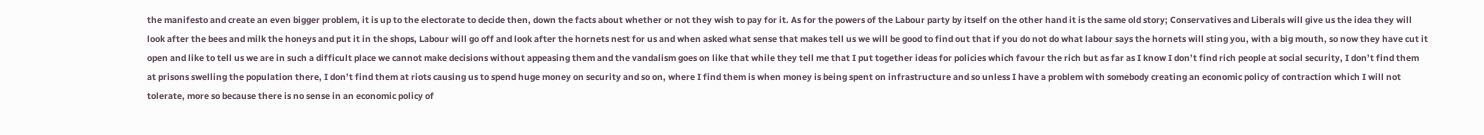the manifesto and create an even bigger problem, it is up to the electorate to decide then, down the facts about whether or not they wish to pay for it. As for the powers of the Labour party by itself on the other hand it is the same old story; Conservatives and Liberals will give us the idea they will look after the bees and milk the honeys and put it in the shops, Labour will go off and look after the hornets nest for us and when asked what sense that makes tell us we will be good to find out that if you do not do what labour says the hornets will sting you, with a big mouth, so now they have cut it open and like to tell us we are in such a difficult place we cannot make decisions without appeasing them and the vandalism goes on like that while they tell me that I put together ideas for policies which favour the rich but as far as I know I don’t find rich people at social security, I don’t find them at prisons swelling the population there, I don’t find them at riots causing us to spend huge money on security and so on, where I find them is when money is being spent on infrastructure and so unless I have a problem with somebody creating an economic policy of contraction which I will not tolerate, more so because there is no sense in an economic policy of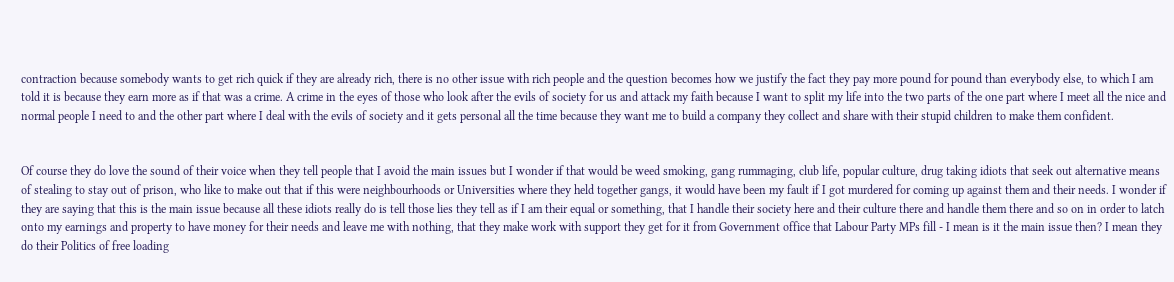contraction because somebody wants to get rich quick if they are already rich, there is no other issue with rich people and the question becomes how we justify the fact they pay more pound for pound than everybody else, to which I am told it is because they earn more as if that was a crime. A crime in the eyes of those who look after the evils of society for us and attack my faith because I want to split my life into the two parts of the one part where I meet all the nice and normal people I need to and the other part where I deal with the evils of society and it gets personal all the time because they want me to build a company they collect and share with their stupid children to make them confident.


Of course they do love the sound of their voice when they tell people that I avoid the main issues but I wonder if that would be weed smoking, gang rummaging, club life, popular culture, drug taking idiots that seek out alternative means of stealing to stay out of prison, who like to make out that if this were neighbourhoods or Universities where they held together gangs, it would have been my fault if I got murdered for coming up against them and their needs. I wonder if they are saying that this is the main issue because all these idiots really do is tell those lies they tell as if I am their equal or something, that I handle their society here and their culture there and handle them there and so on in order to latch onto my earnings and property to have money for their needs and leave me with nothing, that they make work with support they get for it from Government office that Labour Party MPs fill - I mean is it the main issue then? I mean they do their Politics of free loading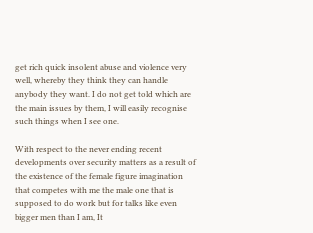get rich quick insolent abuse and violence very well, whereby they think they can handle anybody they want. I do not get told which are the main issues by them, I will easily recognise such things when I see one.

With respect to the never ending recent developments over security matters as a result of the existence of the female figure imagination that competes with me the male one that is supposed to do work but for talks like even bigger men than I am, It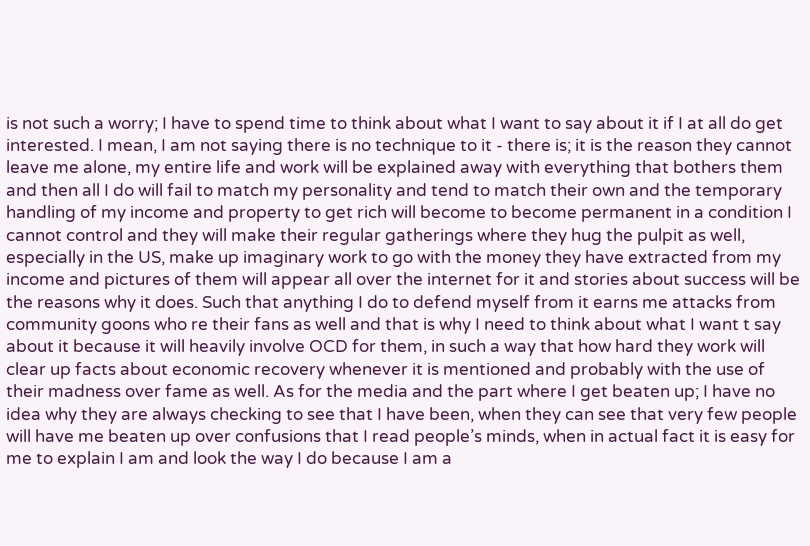is not such a worry; I have to spend time to think about what I want to say about it if I at all do get interested. I mean, I am not saying there is no technique to it - there is; it is the reason they cannot leave me alone, my entire life and work will be explained away with everything that bothers them and then all I do will fail to match my personality and tend to match their own and the temporary handling of my income and property to get rich will become to become permanent in a condition I cannot control and they will make their regular gatherings where they hug the pulpit as well, especially in the US, make up imaginary work to go with the money they have extracted from my income and pictures of them will appear all over the internet for it and stories about success will be the reasons why it does. Such that anything I do to defend myself from it earns me attacks from community goons who re their fans as well and that is why I need to think about what I want t say about it because it will heavily involve OCD for them, in such a way that how hard they work will clear up facts about economic recovery whenever it is mentioned and probably with the use of their madness over fame as well. As for the media and the part where I get beaten up; I have no idea why they are always checking to see that I have been, when they can see that very few people will have me beaten up over confusions that I read people’s minds, when in actual fact it is easy for me to explain I am and look the way I do because I am a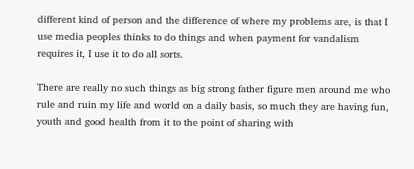different kind of person and the difference of where my problems are, is that I use media peoples thinks to do things and when payment for vandalism requires it, I use it to do all sorts.

There are really no such things as big strong father figure men around me who rule and ruin my life and world on a daily basis, so much they are having fun, youth and good health from it to the point of sharing with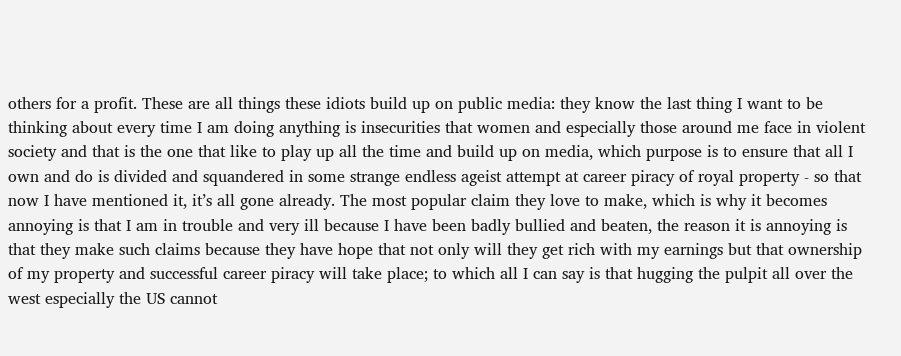others for a profit. These are all things these idiots build up on public media: they know the last thing I want to be thinking about every time I am doing anything is insecurities that women and especially those around me face in violent society and that is the one that like to play up all the time and build up on media, which purpose is to ensure that all I own and do is divided and squandered in some strange endless ageist attempt at career piracy of royal property - so that now I have mentioned it, it’s all gone already. The most popular claim they love to make, which is why it becomes annoying is that I am in trouble and very ill because I have been badly bullied and beaten, the reason it is annoying is that they make such claims because they have hope that not only will they get rich with my earnings but that ownership of my property and successful career piracy will take place; to which all I can say is that hugging the pulpit all over the west especially the US cannot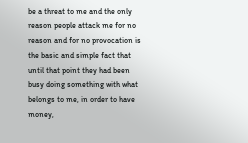be a threat to me and the only reason people attack me for no reason and for no provocation is the basic and simple fact that until that point they had been busy doing something with what belongs to me, in order to have money,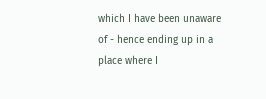which I have been unaware of - hence ending up in a place where I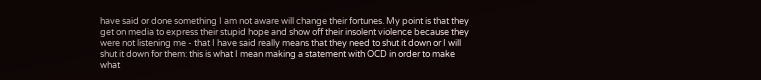have said or done something I am not aware will change their fortunes. My point is that they get on media to express their stupid hope and show off their insolent violence because they were not listening me - that I have said really means that they need to shut it down or I will shut it down for them: this is what I mean making a statement with OCD in order to make what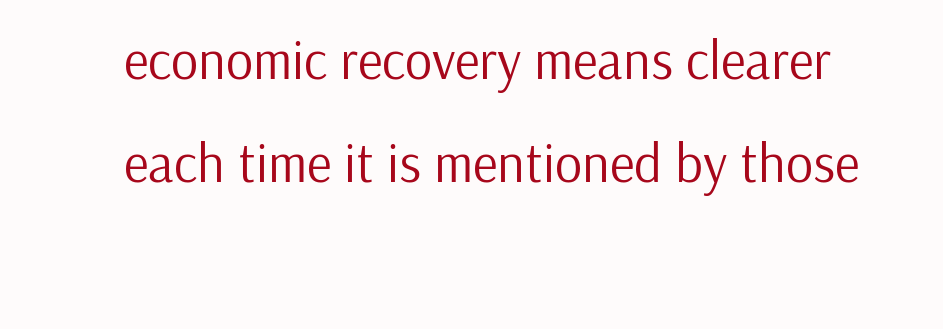economic recovery means clearer each time it is mentioned by those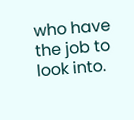who have the job to look into.